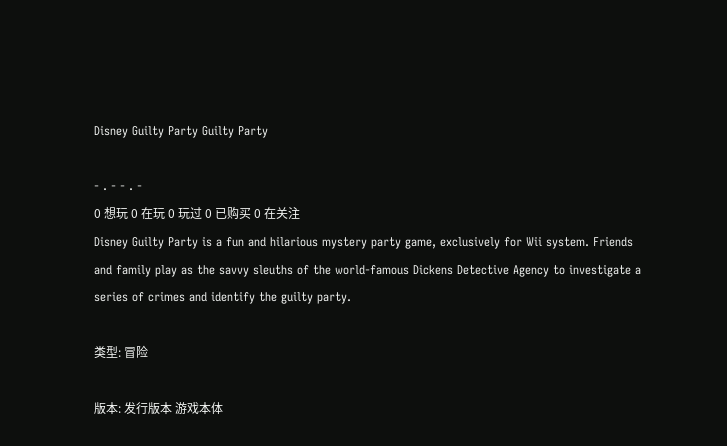Disney Guilty Party Guilty Party

- . - - . -
0 想玩 0 在玩 0 玩过 0 已购买 0 在关注
Disney Guilty Party is a fun and hilarious mystery party game, exclusively for Wii system. Friends and family play as the savvy sleuths of the world-famous Dickens Detective Agency to investigate a series of crimes and identify the guilty party.

类型: 冒险

版本: 发行版本 游戏本体